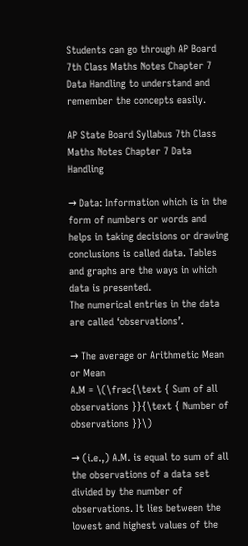Students can go through AP Board 7th Class Maths Notes Chapter 7 Data Handling to understand and remember the concepts easily.

AP State Board Syllabus 7th Class Maths Notes Chapter 7 Data Handling

→ Data: Information which is in the form of numbers or words and helps in taking decisions or drawing conclusions is called data. Tables and graphs are the ways in which data is presented.
The numerical entries in the data are called ‘observations’.

→ The average or Arithmetic Mean or Mean
A.M = \(\frac{\text { Sum of all observations }}{\text { Number of observations }}\)

→ (i.e.,) A.M. is equal to sum of all the observations of a data set divided by the number of observations. It lies between the lowest and highest values of the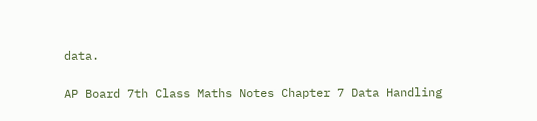data.

AP Board 7th Class Maths Notes Chapter 7 Data Handling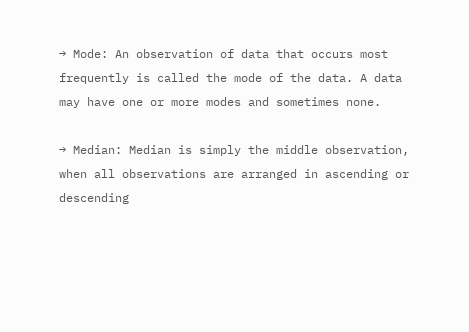→ Mode: An observation of data that occurs most frequently is called the mode of the data. A data may have one or more modes and sometimes none.

→ Median: Median is simply the middle observation, when all observations are arranged in ascending or descending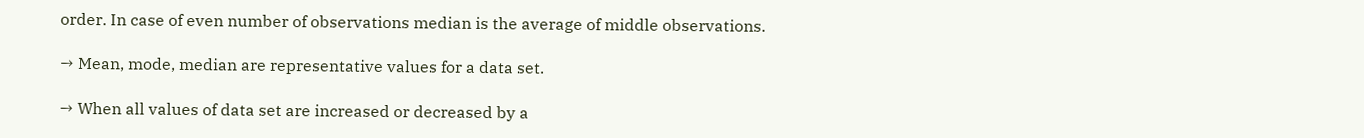order. In case of even number of observations median is the average of middle observations.

→ Mean, mode, median are representative values for a data set.

→ When all values of data set are increased or decreased by a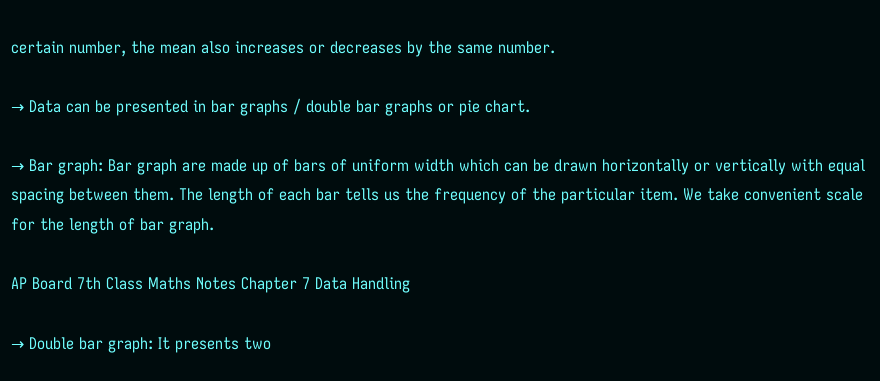certain number, the mean also increases or decreases by the same number.

→ Data can be presented in bar graphs / double bar graphs or pie chart.

→ Bar graph: Bar graph are made up of bars of uniform width which can be drawn horizontally or vertically with equal spacing between them. The length of each bar tells us the frequency of the particular item. We take convenient scale for the length of bar graph.

AP Board 7th Class Maths Notes Chapter 7 Data Handling

→ Double bar graph: It presents two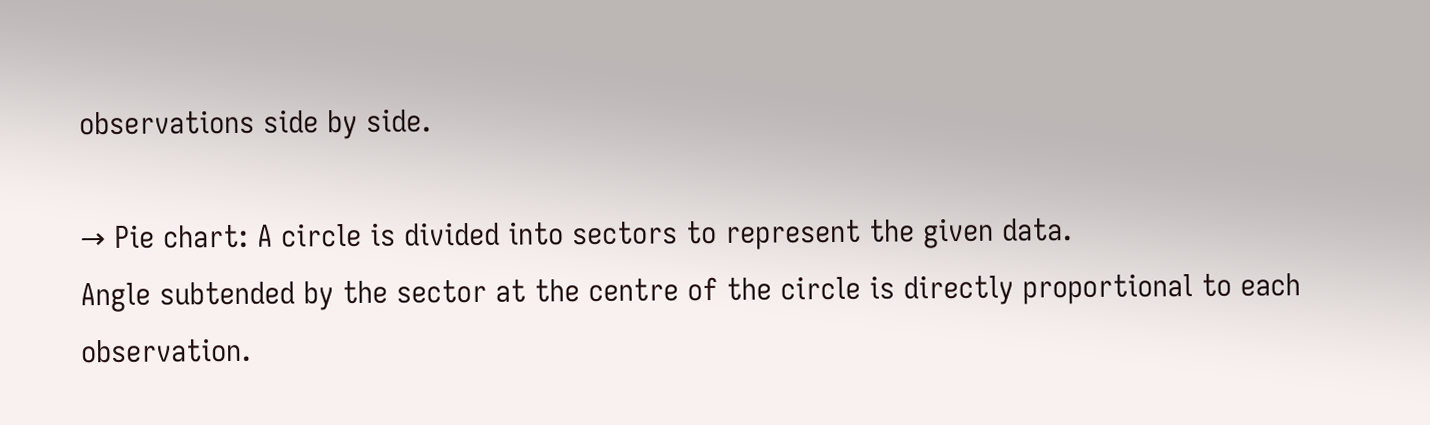observations side by side.

→ Pie chart: A circle is divided into sectors to represent the given data.
Angle subtended by the sector at the centre of the circle is directly proportional to each observation.